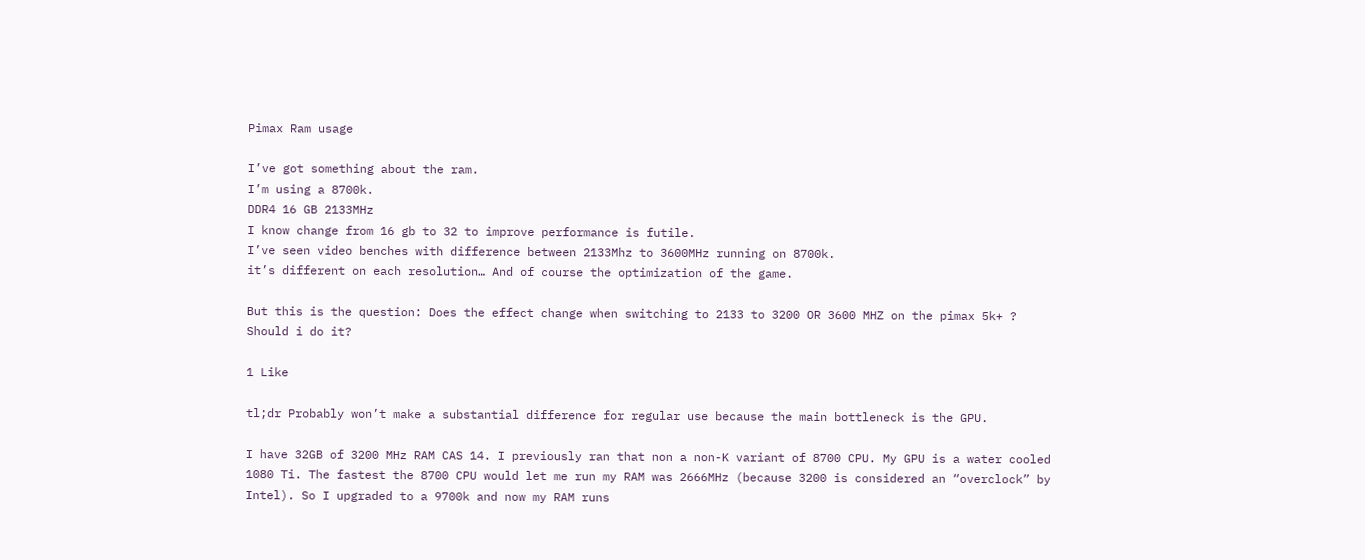Pimax Ram usage

I’ve got something about the ram.
I’m using a 8700k.
DDR4 16 GB 2133MHz
I know change from 16 gb to 32 to improve performance is futile.
I’ve seen video benches with difference between 2133Mhz to 3600MHz running on 8700k.
it’s different on each resolution… And of course the optimization of the game.

But this is the question: Does the effect change when switching to 2133 to 3200 OR 3600 MHZ on the pimax 5k+ ?
Should i do it?

1 Like

tl;dr Probably won’t make a substantial difference for regular use because the main bottleneck is the GPU.

I have 32GB of 3200 MHz RAM CAS 14. I previously ran that non a non-K variant of 8700 CPU. My GPU is a water cooled 1080 Ti. The fastest the 8700 CPU would let me run my RAM was 2666MHz (because 3200 is considered an “overclock” by Intel). So I upgraded to a 9700k and now my RAM runs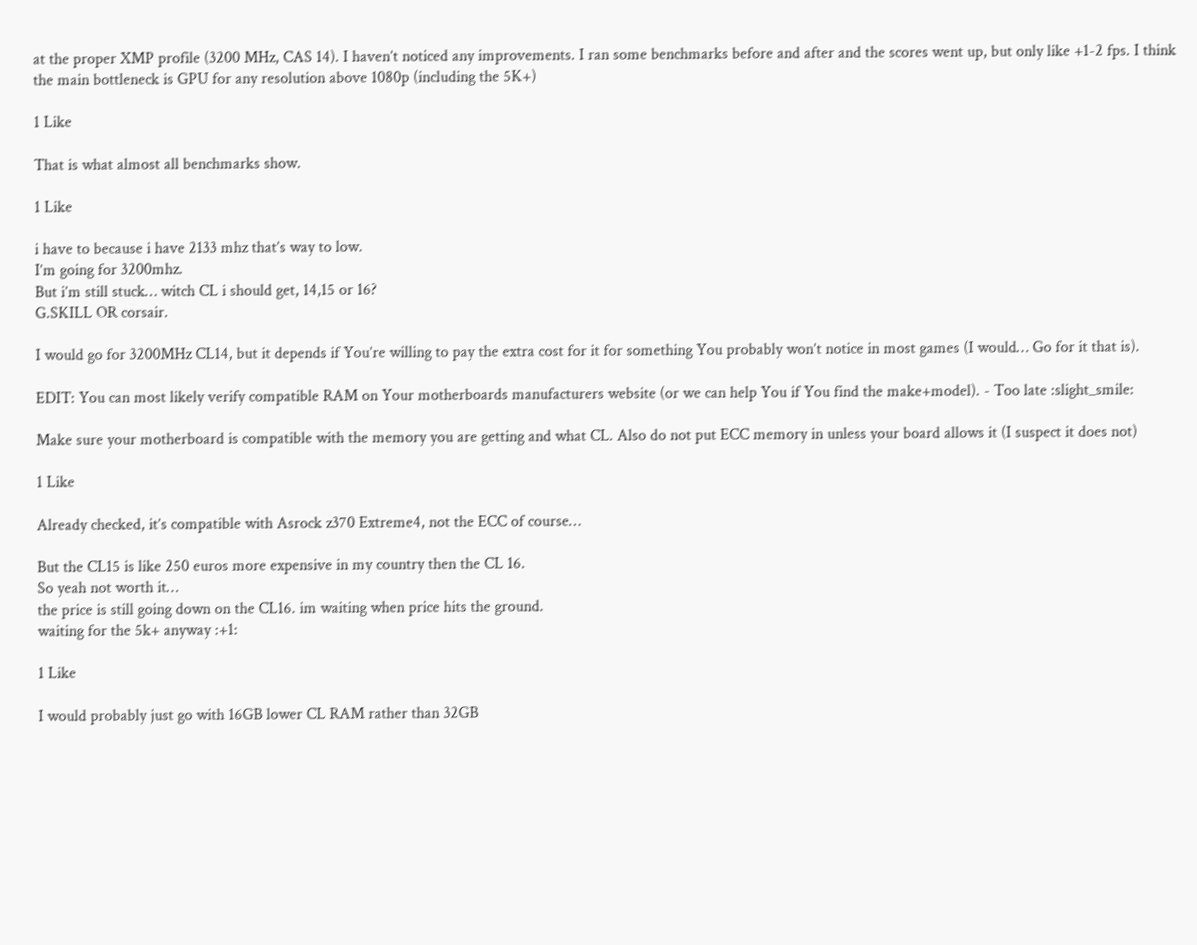at the proper XMP profile (3200 MHz, CAS 14). I haven’t noticed any improvements. I ran some benchmarks before and after and the scores went up, but only like +1-2 fps. I think the main bottleneck is GPU for any resolution above 1080p (including the 5K+)

1 Like

That is what almost all benchmarks show.

1 Like

i have to because i have 2133 mhz that’s way to low.
I’m going for 3200mhz.
But i’m still stuck… witch CL i should get, 14,15 or 16?
G.SKILL OR corsair.

I would go for 3200MHz CL14, but it depends if You’re willing to pay the extra cost for it for something You probably won’t notice in most games (I would… Go for it that is).

EDIT: You can most likely verify compatible RAM on Your motherboards manufacturers website (or we can help You if You find the make+model). - Too late :slight_smile:

Make sure your motherboard is compatible with the memory you are getting and what CL. Also do not put ECC memory in unless your board allows it (I suspect it does not)

1 Like

Already checked, it’s compatible with Asrock z370 Extreme4, not the ECC of course…

But the CL15 is like 250 euros more expensive in my country then the CL 16.
So yeah not worth it…
the price is still going down on the CL16. im waiting when price hits the ground.
waiting for the 5k+ anyway :+1:

1 Like

I would probably just go with 16GB lower CL RAM rather than 32GB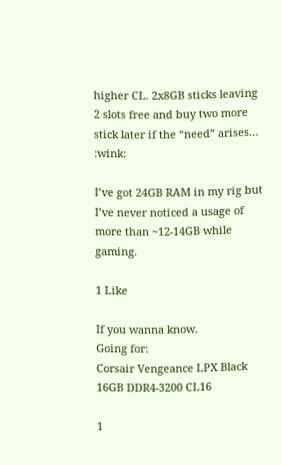higher CL. 2x8GB sticks leaving 2 slots free and buy two more stick later if the “need” arises… :wink:

I’ve got 24GB RAM in my rig but I’ve never noticed a usage of more than ~12-14GB while gaming.

1 Like

If you wanna know.
Going for:
Corsair Vengeance LPX Black 16GB DDR4-3200 CL16

1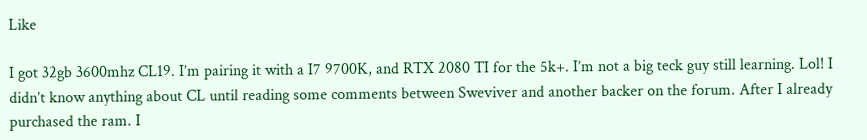Like

I got 32gb 3600mhz CL19. I’m pairing it with a I7 9700K, and RTX 2080 TI for the 5k+. I’m not a big teck guy still learning. Lol! I didn’t know anything about CL until reading some comments between Sweviver and another backer on the forum. After I already purchased the ram. I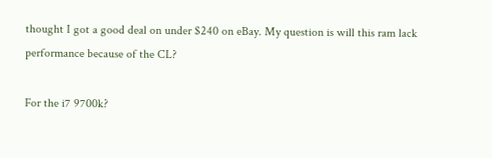thought I got a good deal on under $240 on eBay. My question is will this ram lack performance because of the CL?

For the i7 9700k?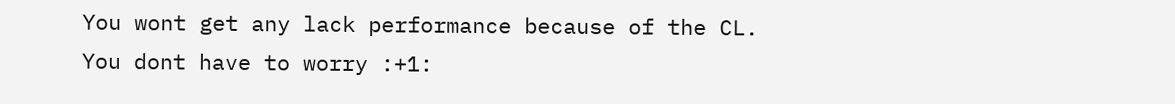You wont get any lack performance because of the CL.
You dont have to worry :+1: